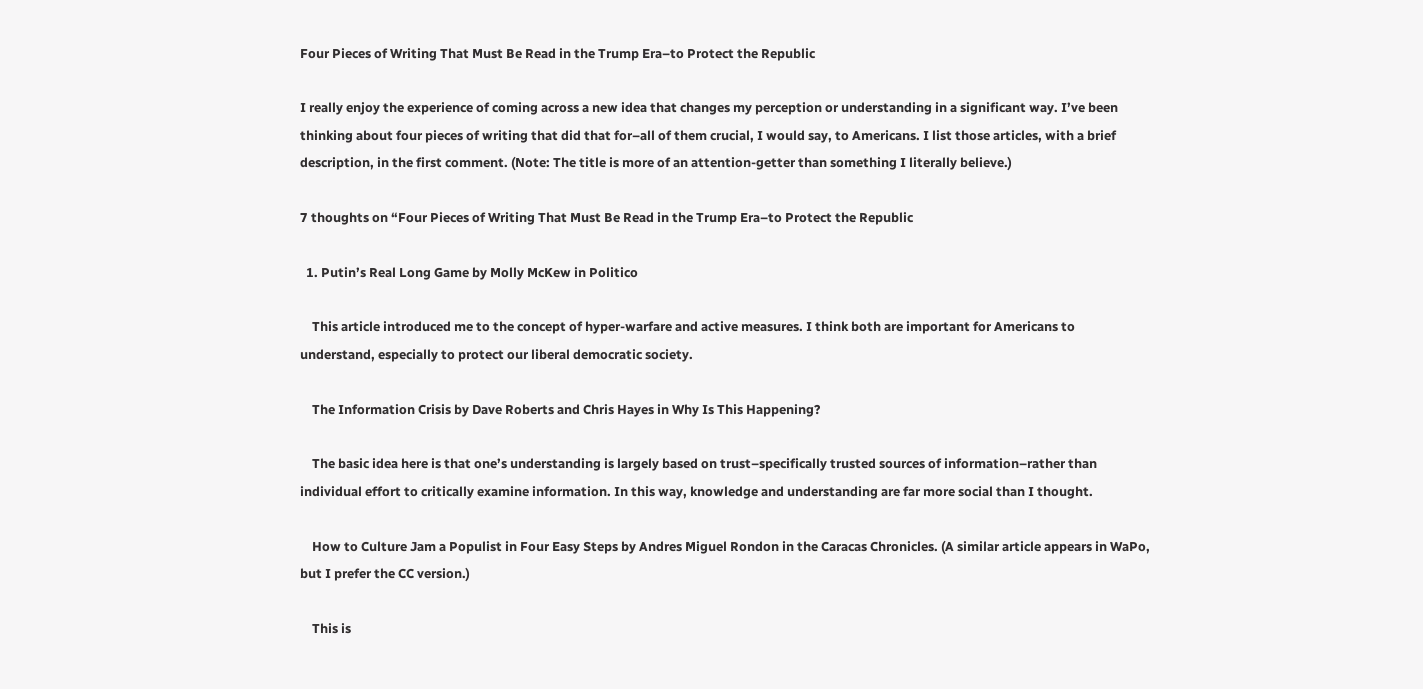Four Pieces of Writing That Must Be Read in the Trump Era–to Protect the Republic

I really enjoy the experience of coming across a new idea that changes my perception or understanding in a significant way. I’ve been thinking about four pieces of writing that did that for–all of them crucial, I would say, to Americans. I list those articles, with a brief description, in the first comment. (Note: The title is more of an attention-getter than something I literally believe.)

7 thoughts on “Four Pieces of Writing That Must Be Read in the Trump Era–to Protect the Republic

  1. Putin’s Real Long Game by Molly McKew in Politico

    This article introduced me to the concept of hyper-warfare and active measures. I think both are important for Americans to understand, especially to protect our liberal democratic society.

    The Information Crisis by Dave Roberts and Chris Hayes in Why Is This Happening?

    The basic idea here is that one’s understanding is largely based on trust–specifically trusted sources of information–rather than individual effort to critically examine information. In this way, knowledge and understanding are far more social than I thought.

    How to Culture Jam a Populist in Four Easy Steps by Andres Miguel Rondon in the Caracas Chronicles. (A similar article appears in WaPo, but I prefer the CC version.)

    This is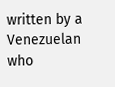written by a Venezuelan who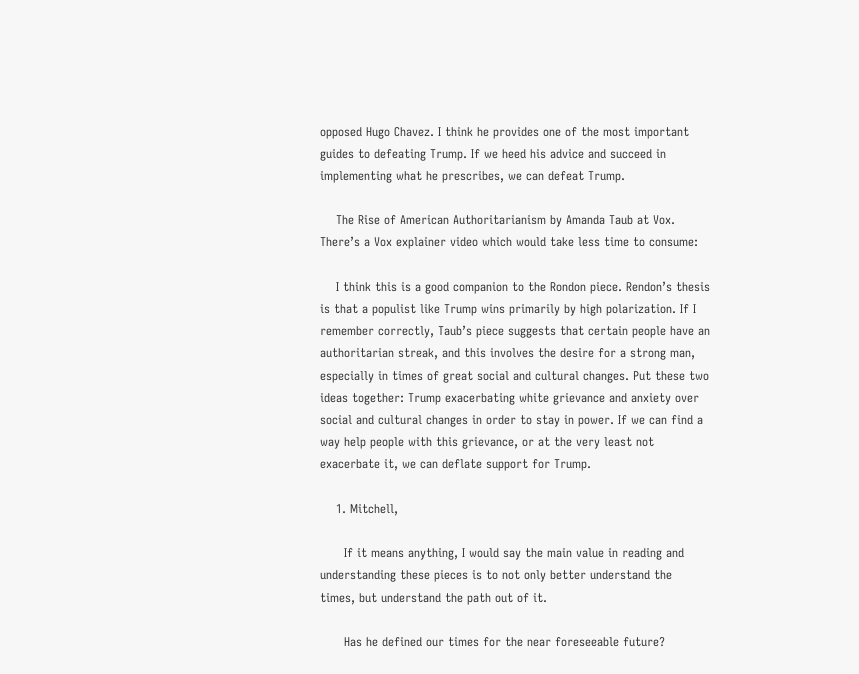opposed Hugo Chavez. I think he provides one of the most important guides to defeating Trump. If we heed his advice and succeed in implementing what he prescribes, we can defeat Trump.

    The Rise of American Authoritarianism by Amanda Taub at Vox. There’s a Vox explainer video which would take less time to consume:

    I think this is a good companion to the Rondon piece. Rendon’s thesis is that a populist like Trump wins primarily by high polarization. If I remember correctly, Taub’s piece suggests that certain people have an authoritarian streak, and this involves the desire for a strong man, especially in times of great social and cultural changes. Put these two ideas together: Trump exacerbating white grievance and anxiety over social and cultural changes in order to stay in power. If we can find a way help people with this grievance, or at the very least not exacerbate it, we can deflate support for Trump.

    1. Mitchell,

      If it means anything, I would say the main value in reading and understanding these pieces is to not only better understand the times, but understand the path out of it.

      Has he defined our times for the near foreseeable future?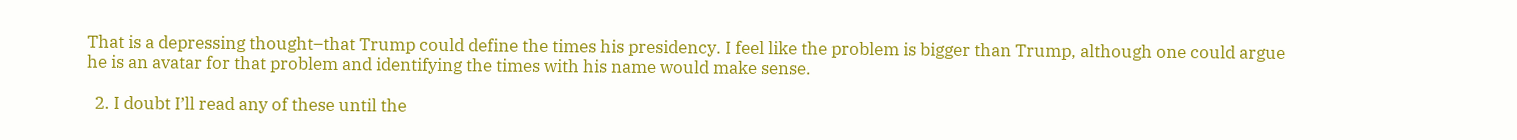That is a depressing thought–that Trump could define the times his presidency. I feel like the problem is bigger than Trump, although one could argue he is an avatar for that problem and identifying the times with his name would make sense.

  2. I doubt I’ll read any of these until the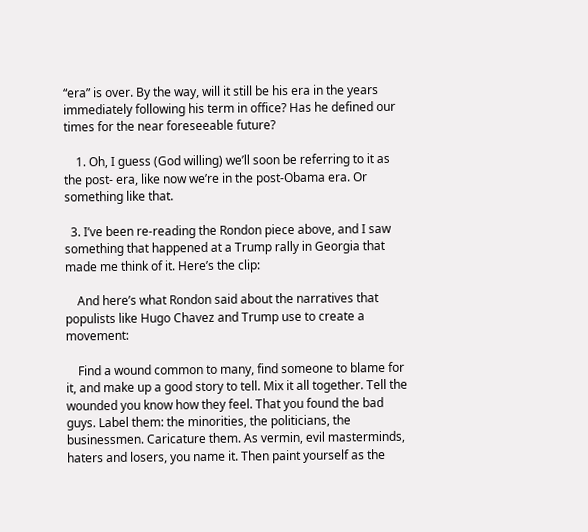“era” is over. By the way, will it still be his era in the years immediately following his term in office? Has he defined our times for the near foreseeable future?

    1. Oh, I guess (God willing) we’ll soon be referring to it as the post- era, like now we’re in the post-Obama era. Or something like that.

  3. I’ve been re-reading the Rondon piece above, and I saw something that happened at a Trump rally in Georgia that made me think of it. Here’s the clip:

    And here’s what Rondon said about the narratives that populists like Hugo Chavez and Trump use to create a movement:

    Find a wound common to many, find someone to blame for it, and make up a good story to tell. Mix it all together. Tell the wounded you know how they feel. That you found the bad guys. Label them: the minorities, the politicians, the businessmen. Caricature them. As vermin, evil masterminds, haters and losers, you name it. Then paint yourself as the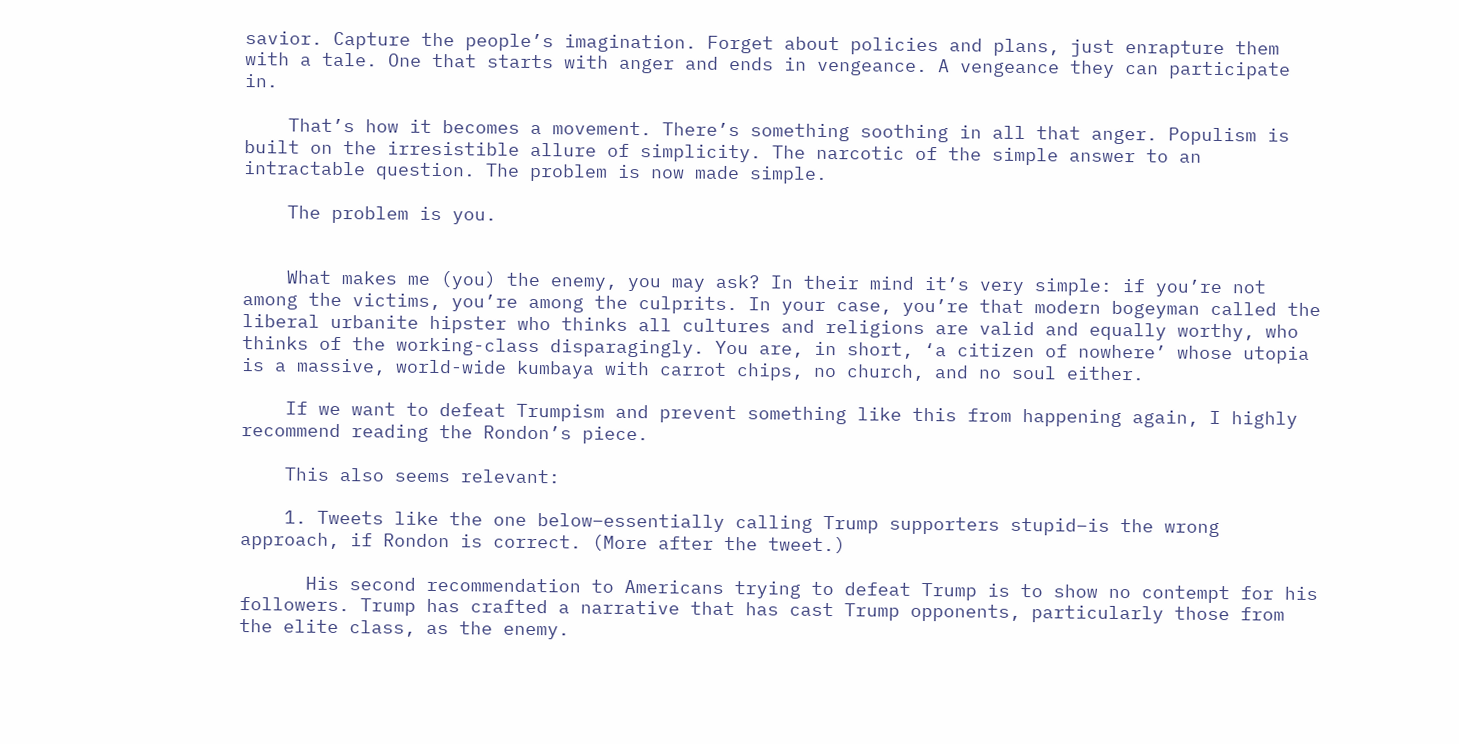savior. Capture the people’s imagination. Forget about policies and plans, just enrapture them with a tale. One that starts with anger and ends in vengeance. A vengeance they can participate in.

    That’s how it becomes a movement. There’s something soothing in all that anger. Populism is built on the irresistible allure of simplicity. The narcotic of the simple answer to an intractable question. The problem is now made simple.

    The problem is you.


    What makes me (you) the enemy, you may ask? In their mind it’s very simple: if you’re not among the victims, you’re among the culprits. In your case, you’re that modern bogeyman called the liberal urbanite hipster who thinks all cultures and religions are valid and equally worthy, who thinks of the working-class disparagingly. You are, in short, ‘a citizen of nowhere’ whose utopia is a massive, world-wide kumbaya with carrot chips, no church, and no soul either.

    If we want to defeat Trumpism and prevent something like this from happening again, I highly recommend reading the Rondon’s piece.

    This also seems relevant:

    1. Tweets like the one below–essentially calling Trump supporters stupid–is the wrong approach, if Rondon is correct. (More after the tweet.)

      His second recommendation to Americans trying to defeat Trump is to show no contempt for his followers. Trump has crafted a narrative that has cast Trump opponents, particularly those from the elite class, as the enemy.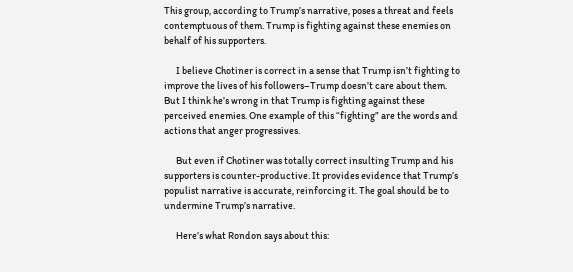This group, according to Trump’s narrative, poses a threat and feels contemptuous of them. Trump is fighting against these enemies on behalf of his supporters.

      I believe Chotiner is correct in a sense that Trump isn’t fighting to improve the lives of his followers–Trump doesn’t care about them. But I think he’s wrong in that Trump is fighting against these perceived enemies. One example of this “fighting” are the words and actions that anger progressives.

      But even if Chotiner was totally correct insulting Trump and his supporters is counter-productive. It provides evidence that Trump’s populist narrative is accurate, reinforcing it. The goal should be to undermine Trump’s narrative.

      Here’s what Rondon says about this: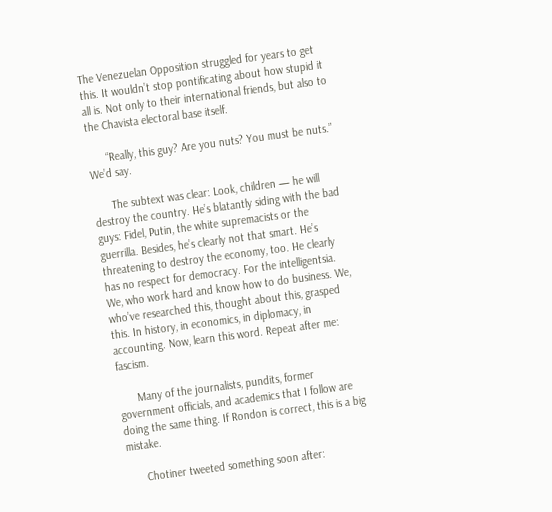The Venezuelan Opposition struggled for years to get this. It wouldn’t stop pontificating about how stupid it all is. Not only to their international friends, but also to the Chavista electoral base itself.

      “Really, this guy? Are you nuts? You must be nuts.” We’d say.

      The subtext was clear: Look, children — he will destroy the country. He’s blatantly siding with the bad guys: Fidel, Putin, the white supremacists or the guerrilla. Besides, he’s clearly not that smart. He’s threatening to destroy the economy, too. He clearly has no respect for democracy. For the intelligentsia. We, who work hard and know how to do business. We, who’ve researched this, thought about this, grasped this. In history, in economics, in diplomacy, in accounting. Now, learn this word. Repeat after me: fascism.

      Many of the journalists, pundits, former government officials, and academics that I follow are doing the same thing. If Rondon is correct, this is a big mistake.

      Chotiner tweeted something soon after: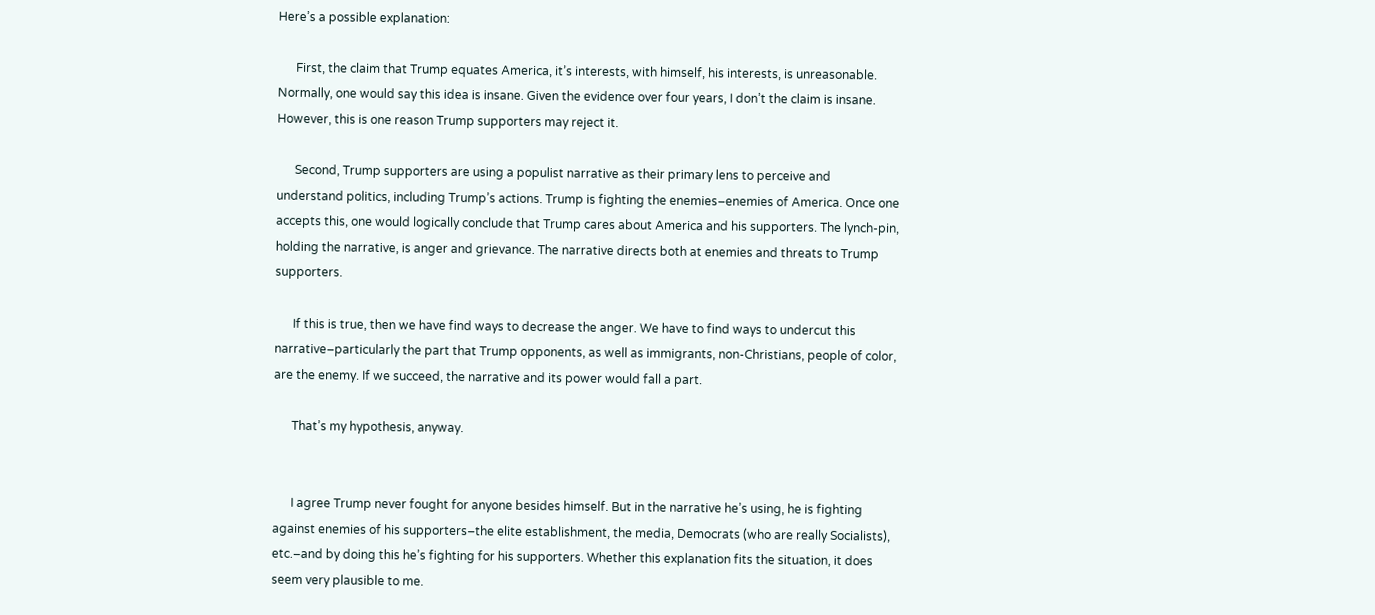Here’s a possible explanation:

      First, the claim that Trump equates America, it’s interests, with himself, his interests, is unreasonable. Normally, one would say this idea is insane. Given the evidence over four years, I don’t the claim is insane. However, this is one reason Trump supporters may reject it.

      Second, Trump supporters are using a populist narrative as their primary lens to perceive and understand politics, including Trump’s actions. Trump is fighting the enemies–enemies of America. Once one accepts this, one would logically conclude that Trump cares about America and his supporters. The lynch-pin, holding the narrative, is anger and grievance. The narrative directs both at enemies and threats to Trump supporters.

      If this is true, then we have find ways to decrease the anger. We have to find ways to undercut this narrative–particularly the part that Trump opponents, as well as immigrants, non-Christians, people of color, are the enemy. If we succeed, the narrative and its power would fall a part.

      That’s my hypothesis, anyway.


      I agree Trump never fought for anyone besides himself. But in the narrative he’s using, he is fighting against enemies of his supporters–the elite establishment, the media, Democrats (who are really Socialists), etc.–and by doing this he’s fighting for his supporters. Whether this explanation fits the situation, it does seem very plausible to me.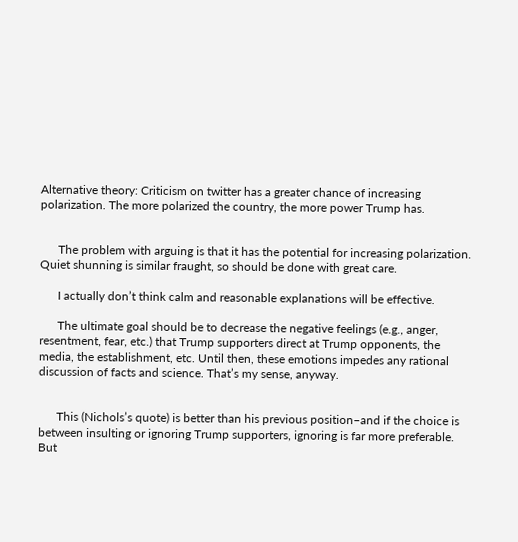Alternative theory: Criticism on twitter has a greater chance of increasing polarization. The more polarized the country, the more power Trump has.


      The problem with arguing is that it has the potential for increasing polarization. Quiet shunning is similar fraught, so should be done with great care.

      I actually don’t think calm and reasonable explanations will be effective.

      The ultimate goal should be to decrease the negative feelings (e.g., anger, resentment, fear, etc.) that Trump supporters direct at Trump opponents, the media, the establishment, etc. Until then, these emotions impedes any rational discussion of facts and science. That’s my sense, anyway.


      This (Nichols’s quote) is better than his previous position–and if the choice is between insulting or ignoring Trump supporters, ignoring is far more preferable. But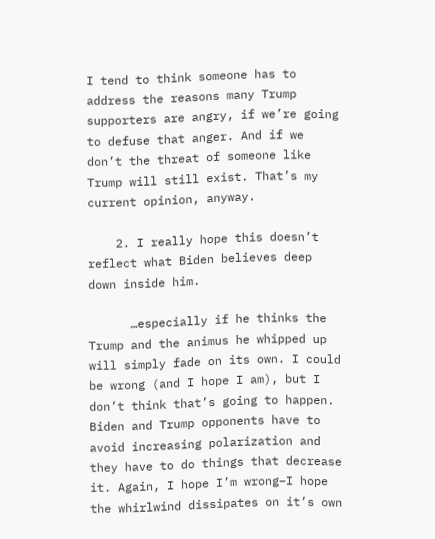I tend to think someone has to address the reasons many Trump supporters are angry, if we’re going to defuse that anger. And if we don’t the threat of someone like Trump will still exist. That’s my current opinion, anyway.

    2. I really hope this doesn’t reflect what Biden believes deep down inside him.

      …especially if he thinks the Trump and the animus he whipped up will simply fade on its own. I could be wrong (and I hope I am), but I don’t think that’s going to happen. Biden and Trump opponents have to avoid increasing polarization and they have to do things that decrease it. Again, I hope I’m wrong–I hope the whirlwind dissipates on it’s own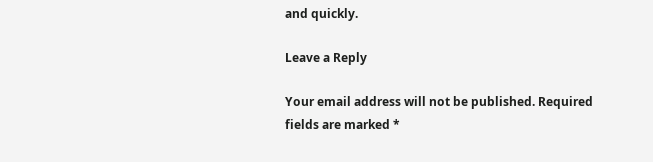and quickly.

Leave a Reply

Your email address will not be published. Required fields are marked *